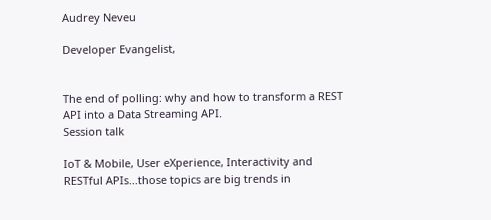Audrey Neveu

Developer Evangelist,


The end of polling: why and how to transform a REST API into a Data Streaming API.
Session talk

IoT & Mobile, User eXperience, Interactivity and RESTful APIs...those topics are big trends in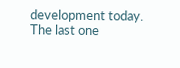development today. The last one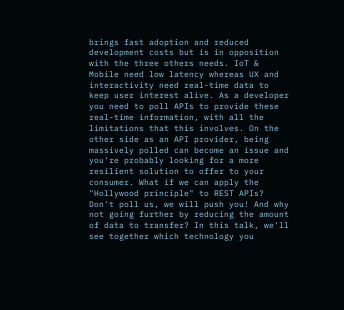brings fast adoption and reduced development costs but is in opposition with the three others needs. IoT & Mobile need low latency whereas UX and interactivity need real-time data to keep user interest alive. As a developer you need to poll APIs to provide these real-time information, with all the limitations that this involves. On the other side as an API provider, being massively polled can become an issue and you're probably looking for a more resilient solution to offer to your consumer. What if we can apply the "Hollywood principle" to REST APIs? Don't poll us, we will push you! And why not going further by reducing the amount of data to transfer? In this talk, we'll see together which technology you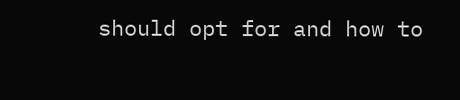should opt for and how to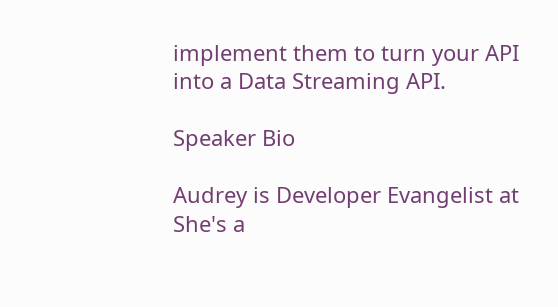implement them to turn your API into a Data Streaming API.

Speaker Bio

Audrey is Developer Evangelist at She's a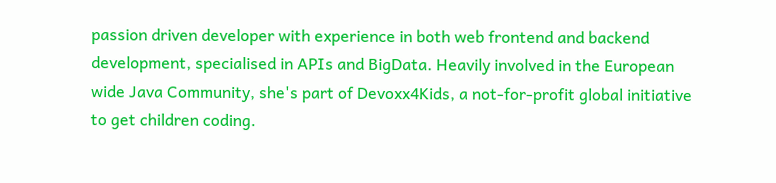passion driven developer with experience in both web frontend and backend development, specialised in APIs and BigData. Heavily involved in the European wide Java Community, she's part of Devoxx4Kids, a not-for-profit global initiative to get children coding.